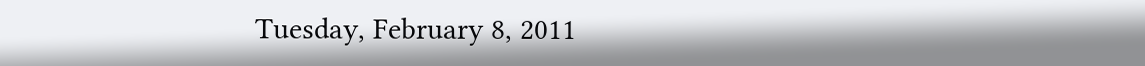Tuesday, February 8, 2011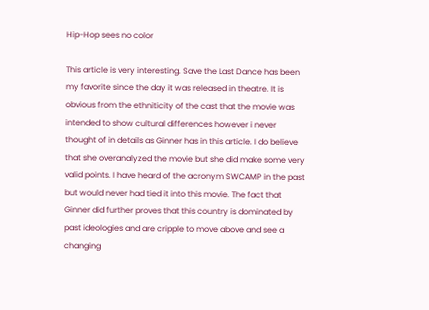Hip-Hop sees no color

This article is very interesting. Save the Last Dance has been my favorite since the day it was released in theatre. It is obvious from the ethniticity of the cast that the movie was intended to show cultural differences however i never thought of in details as Ginner has in this article. I do believe that she overanalyzed the movie but she did make some very valid points. I have heard of the acronym SWCAMP in the past but would never had tied it into this movie. The fact that Ginner did further proves that this country is dominated by past ideologies and are cripple to move above and see a changing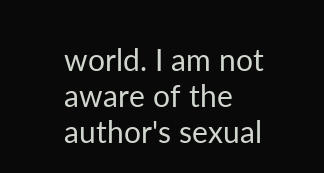world. I am not aware of the author's sexual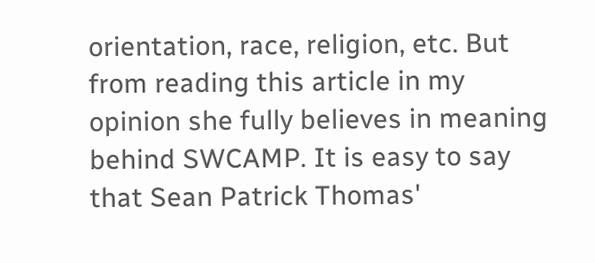orientation, race, religion, etc. But from reading this article in my opinion she fully believes in meaning behind SWCAMP. It is easy to say that Sean Patrick Thomas'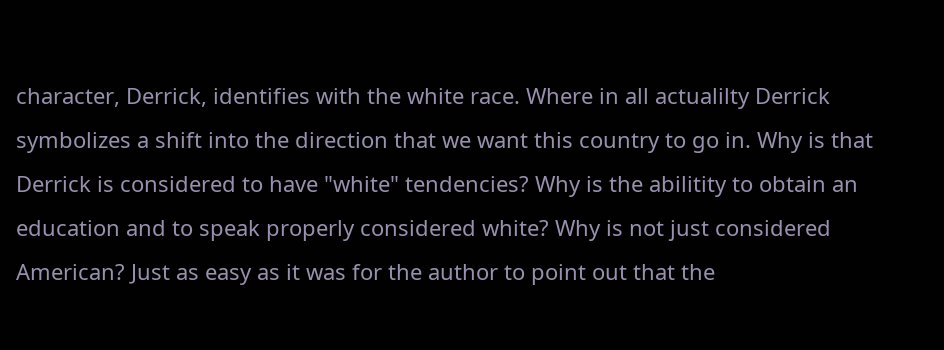character, Derrick, identifies with the white race. Where in all actualilty Derrick symbolizes a shift into the direction that we want this country to go in. Why is that Derrick is considered to have "white" tendencies? Why is the abilitity to obtain an education and to speak properly considered white? Why is not just considered American? Just as easy as it was for the author to point out that the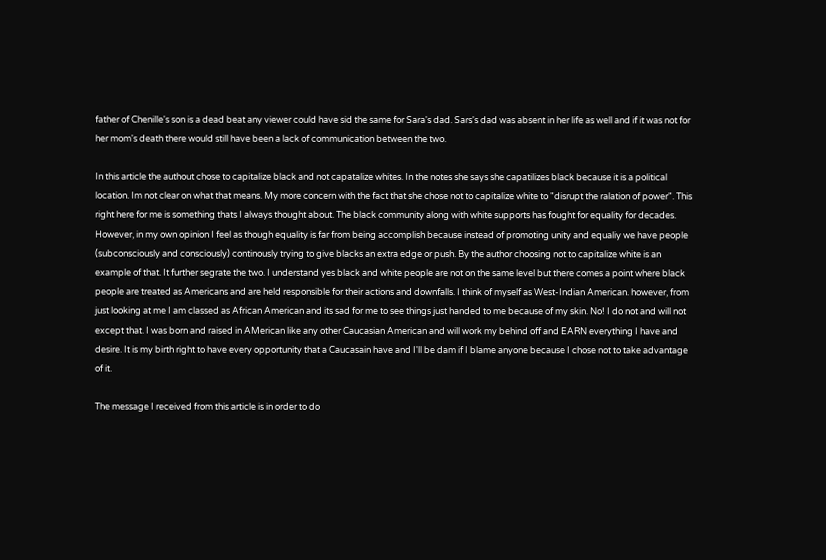father of Chenille's son is a dead beat any viewer could have sid the same for Sara's dad. Sars's dad was absent in her life as well and if it was not for her mom's death there would still have been a lack of communication between the two.

In this article the authout chose to capitalize black and not capatalize whites. In the notes she says she capatilizes black because it is a political location. Im not clear on what that means. My more concern with the fact that she chose not to capitalize white to "disrupt the ralation of power". This right here for me is something thats I always thought about. The black community along with white supports has fought for equality for decades. However, in my own opinion I feel as though equality is far from being accomplish because instead of promoting unity and equaliy we have people (subconsciously and consciously) continously trying to give blacks an extra edge or push. By the author choosing not to capitalize white is an example of that. It further segrate the two. I understand yes black and white people are not on the same level but there comes a point where black people are treated as Americans and are held responsible for their actions and downfalls. I think of myself as West-Indian American. however, from just looking at me I am classed as African American and its sad for me to see things just handed to me because of my skin. No! I do not and will not except that. I was born and raised in AMerican like any other Caucasian American and will work my behind off and EARN everything I have and desire. It is my birth right to have every opportunity that a Caucasain have and I'll be dam if I blame anyone because I chose not to take advantage of it.

The message I received from this article is in order to do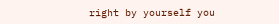right by yourself you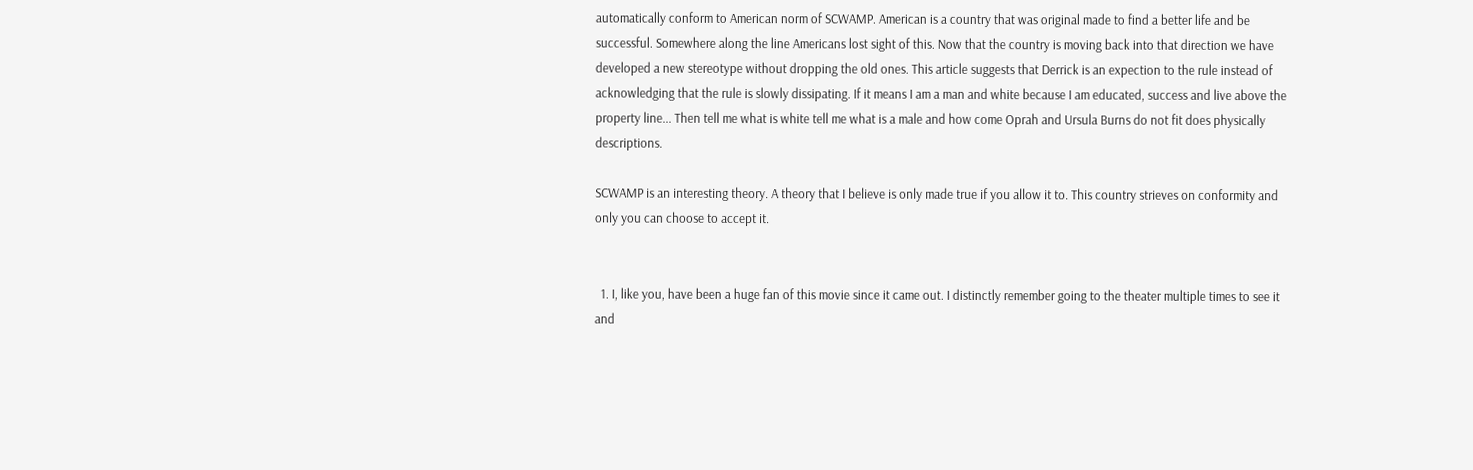automatically conform to American norm of SCWAMP. American is a country that was original made to find a better life and be successful. Somewhere along the line Americans lost sight of this. Now that the country is moving back into that direction we have developed a new stereotype without dropping the old ones. This article suggests that Derrick is an expection to the rule instead of acknowledging that the rule is slowly dissipating. If it means I am a man and white because I am educated, success and live above the property line... Then tell me what is white tell me what is a male and how come Oprah and Ursula Burns do not fit does physically descriptions.

SCWAMP is an interesting theory. A theory that I believe is only made true if you allow it to. This country strieves on conformity and only you can choose to accept it.


  1. I, like you, have been a huge fan of this movie since it came out. I distinctly remember going to the theater multiple times to see it and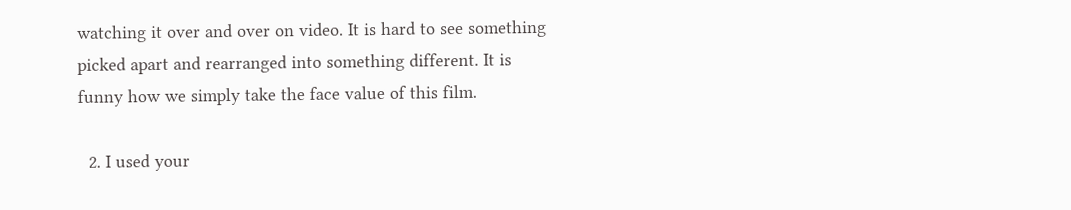watching it over and over on video. It is hard to see something picked apart and rearranged into something different. It is funny how we simply take the face value of this film.

  2. I used your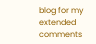blog for my extended comments